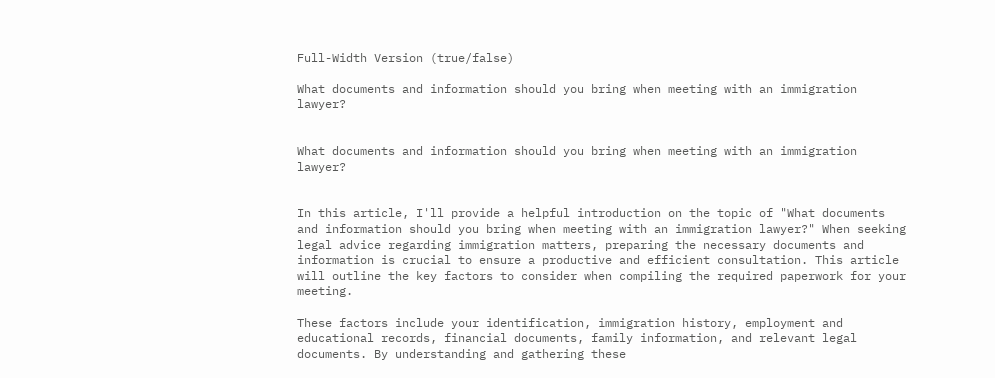Full-Width Version (true/false)

What documents and information should you bring when meeting with an immigration lawyer?


What documents and information should you bring when meeting with an immigration lawyer?


In this article, I'll provide a helpful introduction on the topic of "What documents and information should you bring when meeting with an immigration lawyer?" When seeking legal advice regarding immigration matters, preparing the necessary documents and information is crucial to ensure a productive and efficient consultation. This article will outline the key factors to consider when compiling the required paperwork for your meeting.

These factors include your identification, immigration history, employment and educational records, financial documents, family information, and relevant legal documents. By understanding and gathering these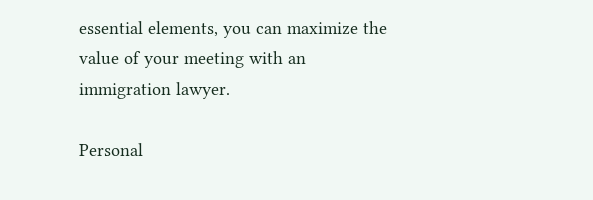essential elements, you can maximize the value of your meeting with an immigration lawyer.

Personal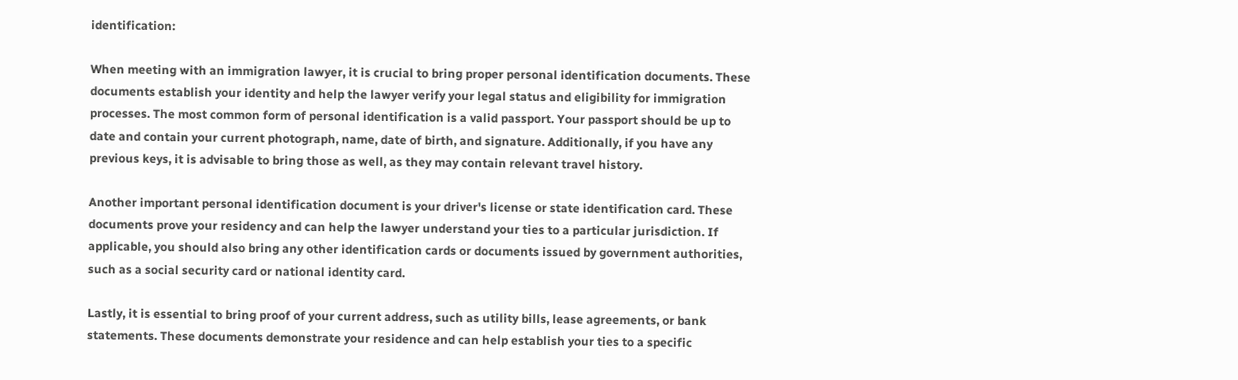identification:

When meeting with an immigration lawyer, it is crucial to bring proper personal identification documents. These documents establish your identity and help the lawyer verify your legal status and eligibility for immigration processes. The most common form of personal identification is a valid passport. Your passport should be up to date and contain your current photograph, name, date of birth, and signature. Additionally, if you have any previous keys, it is advisable to bring those as well, as they may contain relevant travel history.

Another important personal identification document is your driver's license or state identification card. These documents prove your residency and can help the lawyer understand your ties to a particular jurisdiction. If applicable, you should also bring any other identification cards or documents issued by government authorities, such as a social security card or national identity card.

Lastly, it is essential to bring proof of your current address, such as utility bills, lease agreements, or bank statements. These documents demonstrate your residence and can help establish your ties to a specific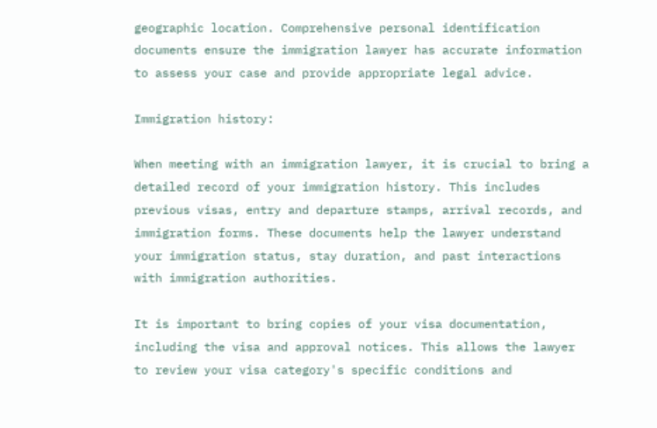geographic location. Comprehensive personal identification documents ensure the immigration lawyer has accurate information to assess your case and provide appropriate legal advice.

Immigration history:

When meeting with an immigration lawyer, it is crucial to bring a detailed record of your immigration history. This includes previous visas, entry and departure stamps, arrival records, and immigration forms. These documents help the lawyer understand your immigration status, stay duration, and past interactions with immigration authorities.

It is important to bring copies of your visa documentation, including the visa and approval notices. This allows the lawyer to review your visa category's specific conditions and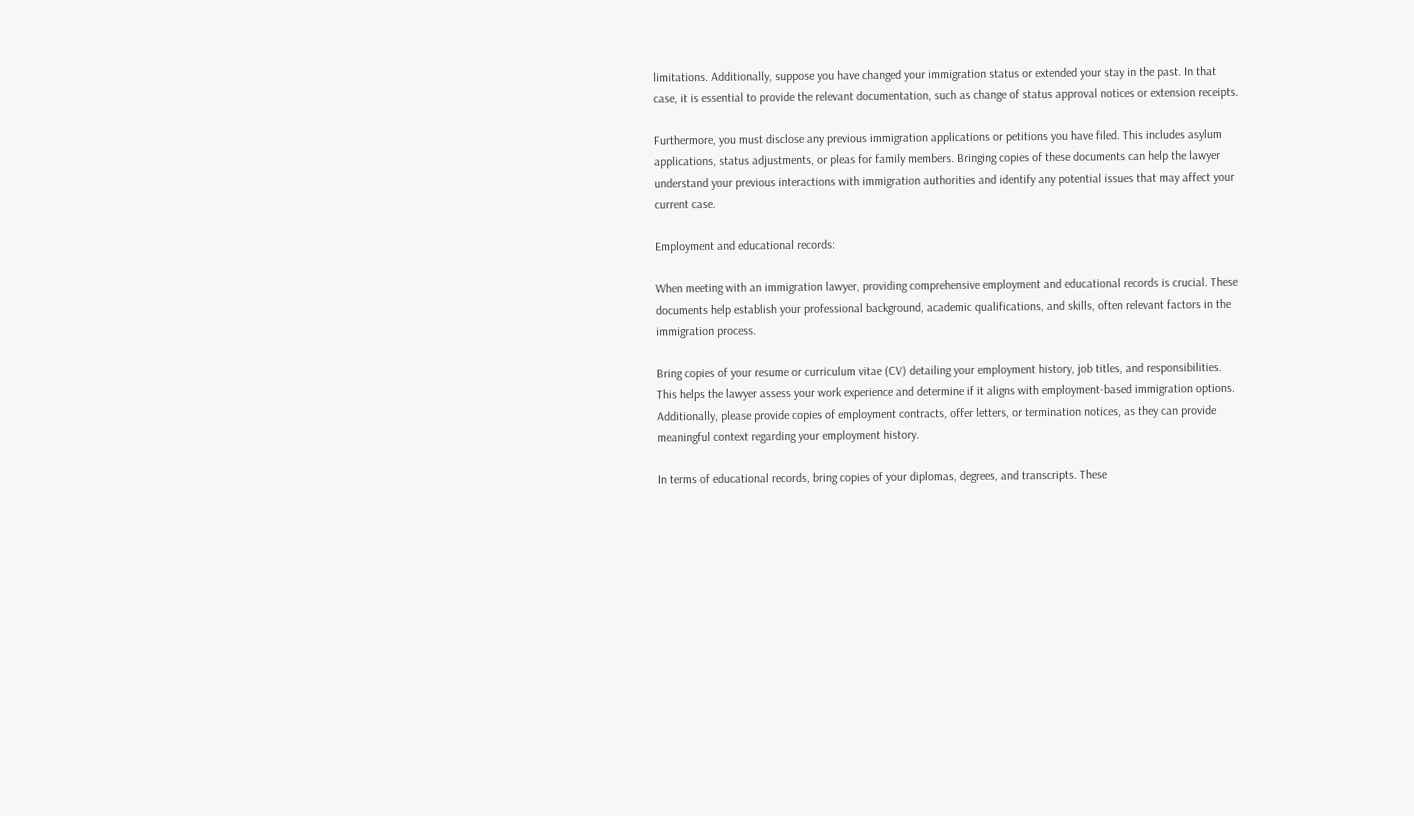limitations. Additionally, suppose you have changed your immigration status or extended your stay in the past. In that case, it is essential to provide the relevant documentation, such as change of status approval notices or extension receipts.

Furthermore, you must disclose any previous immigration applications or petitions you have filed. This includes asylum applications, status adjustments, or pleas for family members. Bringing copies of these documents can help the lawyer understand your previous interactions with immigration authorities and identify any potential issues that may affect your current case.

Employment and educational records:

When meeting with an immigration lawyer, providing comprehensive employment and educational records is crucial. These documents help establish your professional background, academic qualifications, and skills, often relevant factors in the immigration process.

Bring copies of your resume or curriculum vitae (CV) detailing your employment history, job titles, and responsibilities. This helps the lawyer assess your work experience and determine if it aligns with employment-based immigration options. Additionally, please provide copies of employment contracts, offer letters, or termination notices, as they can provide meaningful context regarding your employment history.

In terms of educational records, bring copies of your diplomas, degrees, and transcripts. These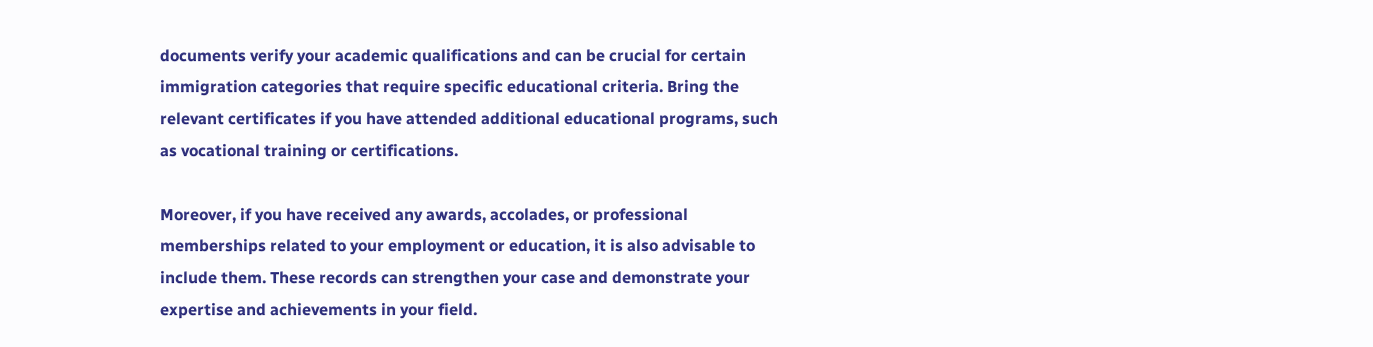documents verify your academic qualifications and can be crucial for certain immigration categories that require specific educational criteria. Bring the relevant certificates if you have attended additional educational programs, such as vocational training or certifications.

Moreover, if you have received any awards, accolades, or professional memberships related to your employment or education, it is also advisable to include them. These records can strengthen your case and demonstrate your expertise and achievements in your field.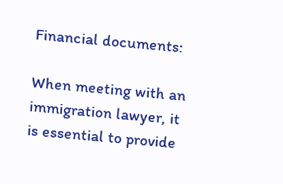Financial documents:

When meeting with an immigration lawyer, it is essential to provide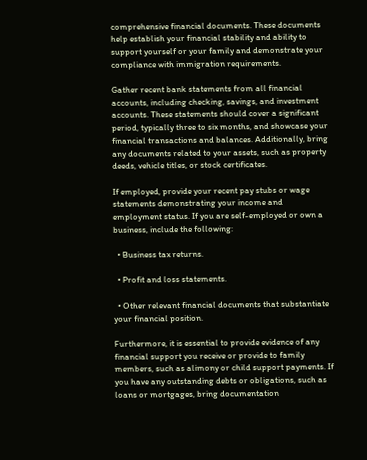comprehensive financial documents. These documents help establish your financial stability and ability to support yourself or your family and demonstrate your compliance with immigration requirements.

Gather recent bank statements from all financial accounts, including checking, savings, and investment accounts. These statements should cover a significant period, typically three to six months, and showcase your financial transactions and balances. Additionally, bring any documents related to your assets, such as property deeds, vehicle titles, or stock certificates.

If employed, provide your recent pay stubs or wage statements demonstrating your income and employment status. If you are self-employed or own a business, include the following:

  • Business tax returns.

  • Profit and loss statements.

  • Other relevant financial documents that substantiate your financial position.

Furthermore, it is essential to provide evidence of any financial support you receive or provide to family members, such as alimony or child support payments. If you have any outstanding debts or obligations, such as loans or mortgages, bring documentation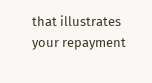that illustrates your repayment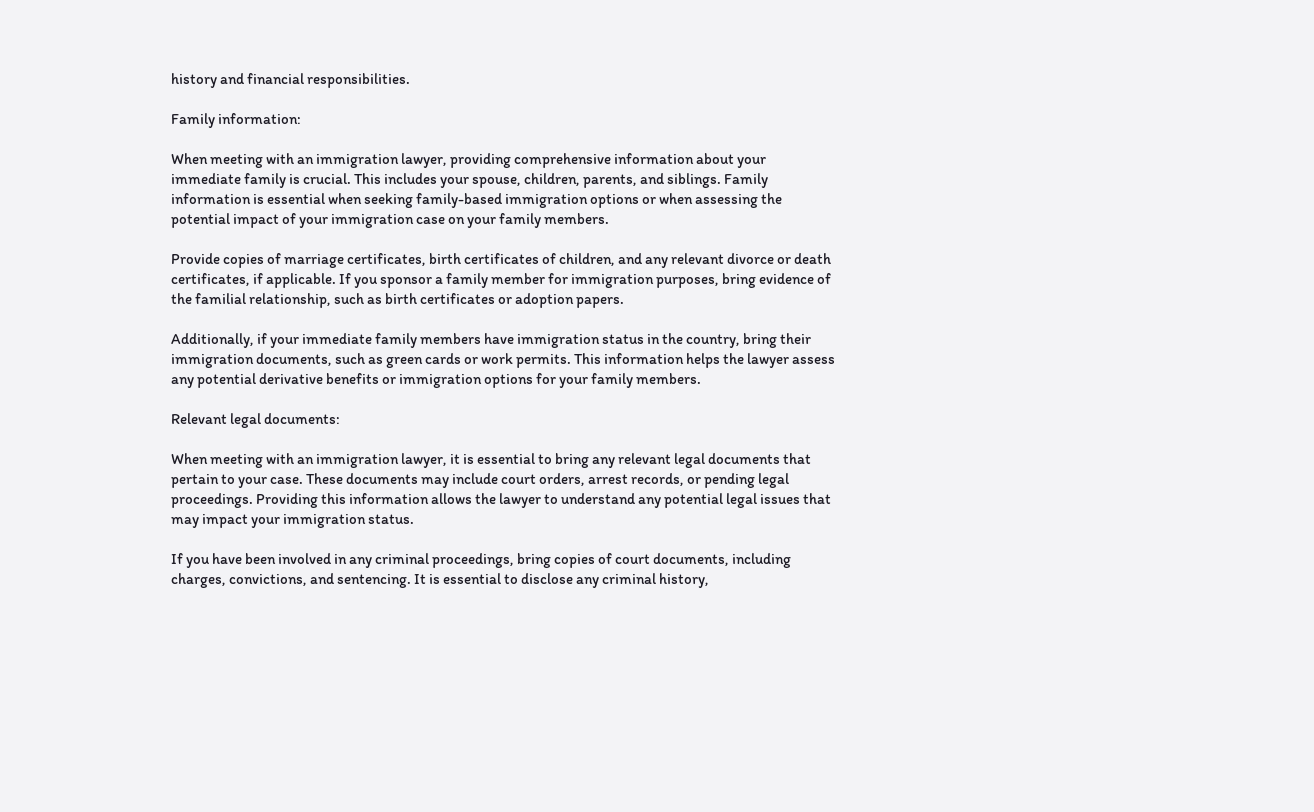history and financial responsibilities.

Family information:

When meeting with an immigration lawyer, providing comprehensive information about your immediate family is crucial. This includes your spouse, children, parents, and siblings. Family information is essential when seeking family-based immigration options or when assessing the potential impact of your immigration case on your family members.

Provide copies of marriage certificates, birth certificates of children, and any relevant divorce or death certificates, if applicable. If you sponsor a family member for immigration purposes, bring evidence of the familial relationship, such as birth certificates or adoption papers.

Additionally, if your immediate family members have immigration status in the country, bring their immigration documents, such as green cards or work permits. This information helps the lawyer assess any potential derivative benefits or immigration options for your family members.

Relevant legal documents:

When meeting with an immigration lawyer, it is essential to bring any relevant legal documents that pertain to your case. These documents may include court orders, arrest records, or pending legal proceedings. Providing this information allows the lawyer to understand any potential legal issues that may impact your immigration status.

If you have been involved in any criminal proceedings, bring copies of court documents, including charges, convictions, and sentencing. It is essential to disclose any criminal history,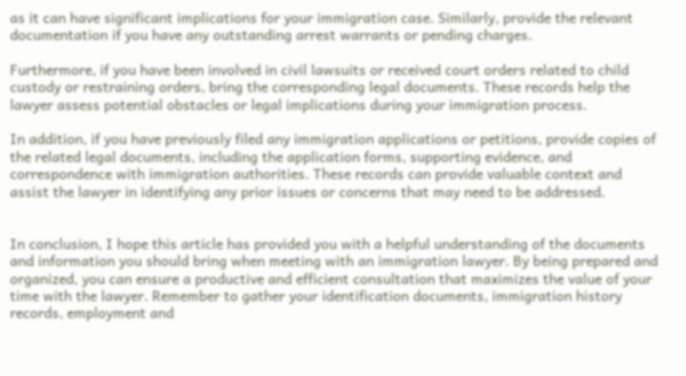as it can have significant implications for your immigration case. Similarly, provide the relevant documentation if you have any outstanding arrest warrants or pending charges.

Furthermore, if you have been involved in civil lawsuits or received court orders related to child custody or restraining orders, bring the corresponding legal documents. These records help the lawyer assess potential obstacles or legal implications during your immigration process.

In addition, if you have previously filed any immigration applications or petitions, provide copies of the related legal documents, including the application forms, supporting evidence, and correspondence with immigration authorities. These records can provide valuable context and assist the lawyer in identifying any prior issues or concerns that may need to be addressed.


In conclusion, I hope this article has provided you with a helpful understanding of the documents and information you should bring when meeting with an immigration lawyer. By being prepared and organized, you can ensure a productive and efficient consultation that maximizes the value of your time with the lawyer. Remember to gather your identification documents, immigration history records, employment and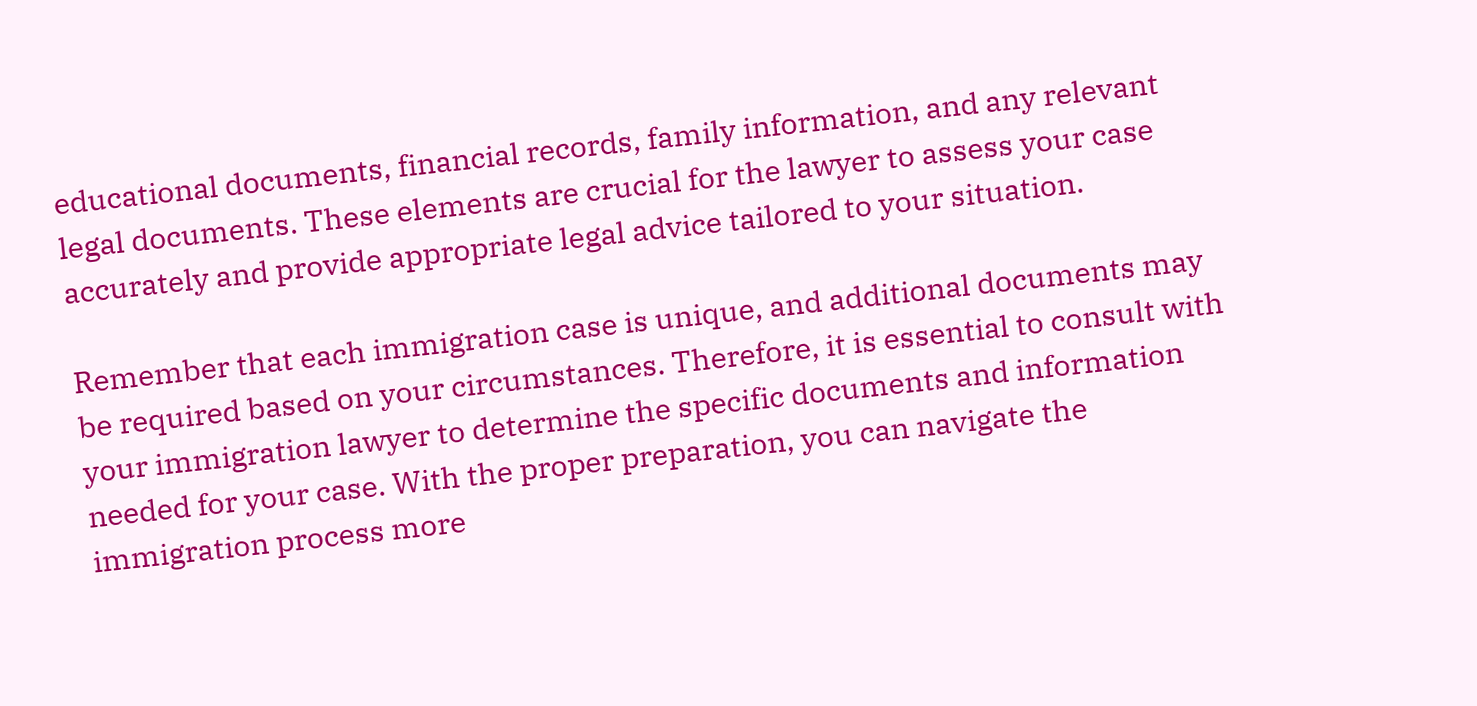educational documents, financial records, family information, and any relevant legal documents. These elements are crucial for the lawyer to assess your case accurately and provide appropriate legal advice tailored to your situation.

Remember that each immigration case is unique, and additional documents may be required based on your circumstances. Therefore, it is essential to consult with your immigration lawyer to determine the specific documents and information needed for your case. With the proper preparation, you can navigate the immigration process more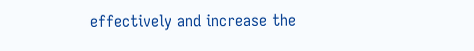effectively and increase the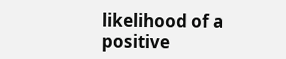likelihood of a positive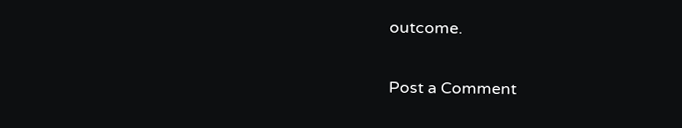outcome.

Post a Comment